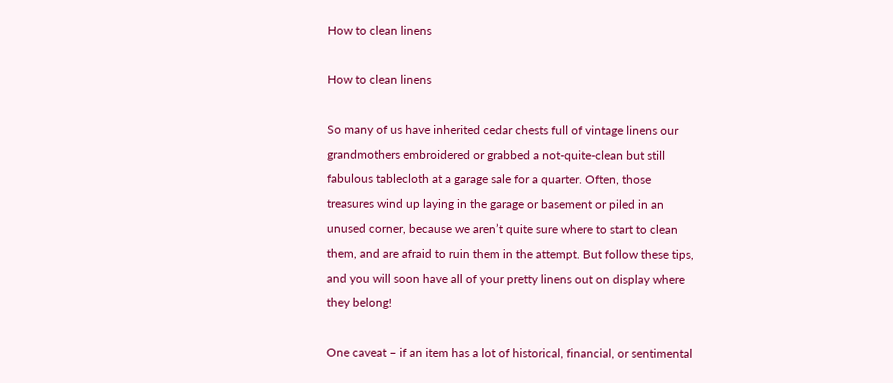How to clean linens

How to clean linens

So many of us have inherited cedar chests full of vintage linens our grandmothers embroidered or grabbed a not-quite-clean but still fabulous tablecloth at a garage sale for a quarter. Often, those treasures wind up laying in the garage or basement or piled in an unused corner, because we aren’t quite sure where to start to clean them, and are afraid to ruin them in the attempt. But follow these tips, and you will soon have all of your pretty linens out on display where they belong!

One caveat – if an item has a lot of historical, financial, or sentimental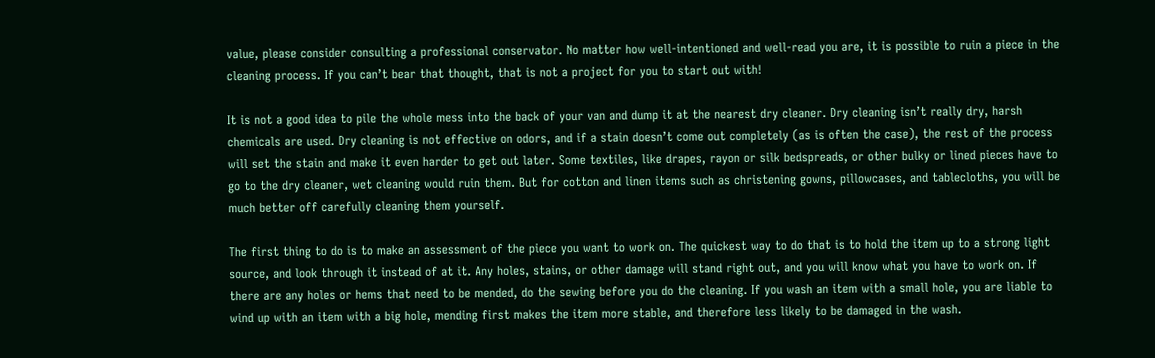value, please consider consulting a professional conservator. No matter how well-intentioned and well-read you are, it is possible to ruin a piece in the cleaning process. If you can’t bear that thought, that is not a project for you to start out with!

It is not a good idea to pile the whole mess into the back of your van and dump it at the nearest dry cleaner. Dry cleaning isn’t really dry, harsh chemicals are used. Dry cleaning is not effective on odors, and if a stain doesn’t come out completely (as is often the case), the rest of the process will set the stain and make it even harder to get out later. Some textiles, like drapes, rayon or silk bedspreads, or other bulky or lined pieces have to go to the dry cleaner, wet cleaning would ruin them. But for cotton and linen items such as christening gowns, pillowcases, and tablecloths, you will be much better off carefully cleaning them yourself.

The first thing to do is to make an assessment of the piece you want to work on. The quickest way to do that is to hold the item up to a strong light source, and look through it instead of at it. Any holes, stains, or other damage will stand right out, and you will know what you have to work on. If there are any holes or hems that need to be mended, do the sewing before you do the cleaning. If you wash an item with a small hole, you are liable to wind up with an item with a big hole, mending first makes the item more stable, and therefore less likely to be damaged in the wash.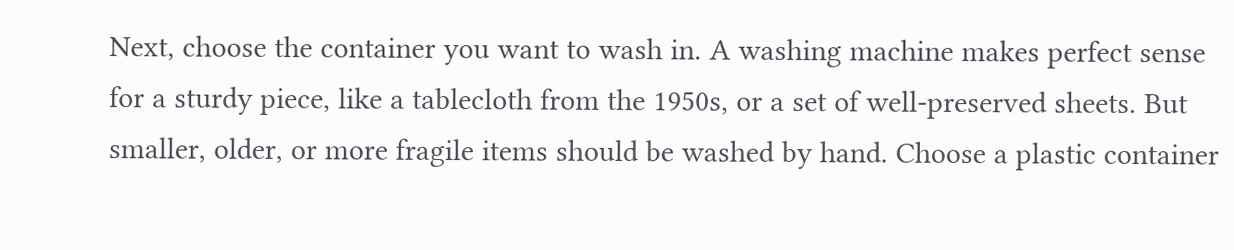Next, choose the container you want to wash in. A washing machine makes perfect sense for a sturdy piece, like a tablecloth from the 1950s, or a set of well-preserved sheets. But smaller, older, or more fragile items should be washed by hand. Choose a plastic container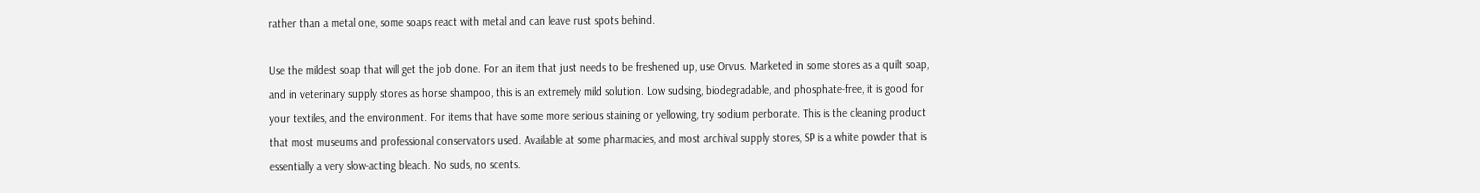rather than a metal one, some soaps react with metal and can leave rust spots behind.

Use the mildest soap that will get the job done. For an item that just needs to be freshened up, use Orvus. Marketed in some stores as a quilt soap, and in veterinary supply stores as horse shampoo, this is an extremely mild solution. Low sudsing, biodegradable, and phosphate-free, it is good for your textiles, and the environment. For items that have some more serious staining or yellowing, try sodium perborate. This is the cleaning product that most museums and professional conservators used. Available at some pharmacies, and most archival supply stores, SP is a white powder that is essentially a very slow-acting bleach. No suds, no scents.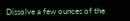Dissolve a few ounces of the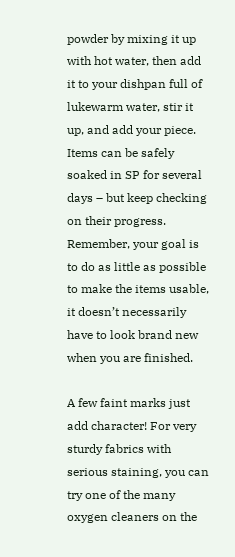powder by mixing it up with hot water, then add it to your dishpan full of lukewarm water, stir it up, and add your piece. Items can be safely soaked in SP for several days – but keep checking on their progress. Remember, your goal is to do as little as possible to make the items usable, it doesn’t necessarily have to look brand new when you are finished.

A few faint marks just add character! For very sturdy fabrics with serious staining, you can try one of the many oxygen cleaners on the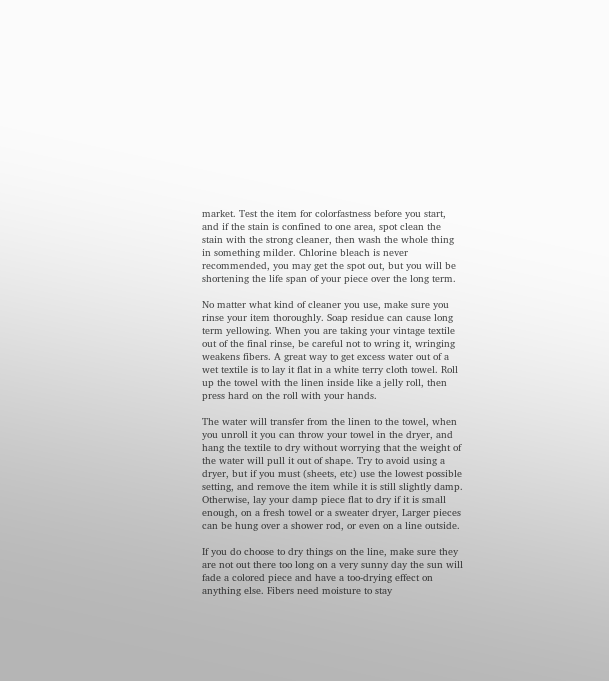market. Test the item for colorfastness before you start, and if the stain is confined to one area, spot clean the stain with the strong cleaner, then wash the whole thing in something milder. Chlorine bleach is never recommended, you may get the spot out, but you will be shortening the life span of your piece over the long term.

No matter what kind of cleaner you use, make sure you rinse your item thoroughly. Soap residue can cause long term yellowing. When you are taking your vintage textile out of the final rinse, be careful not to wring it, wringing weakens fibers. A great way to get excess water out of a wet textile is to lay it flat in a white terry cloth towel. Roll up the towel with the linen inside like a jelly roll, then press hard on the roll with your hands.

The water will transfer from the linen to the towel, when you unroll it you can throw your towel in the dryer, and hang the textile to dry without worrying that the weight of the water will pull it out of shape. Try to avoid using a dryer, but if you must (sheets, etc) use the lowest possible setting, and remove the item while it is still slightly damp. Otherwise, lay your damp piece flat to dry if it is small enough, on a fresh towel or a sweater dryer, Larger pieces can be hung over a shower rod, or even on a line outside.

If you do choose to dry things on the line, make sure they are not out there too long on a very sunny day the sun will fade a colored piece and have a too-drying effect on anything else. Fibers need moisture to stay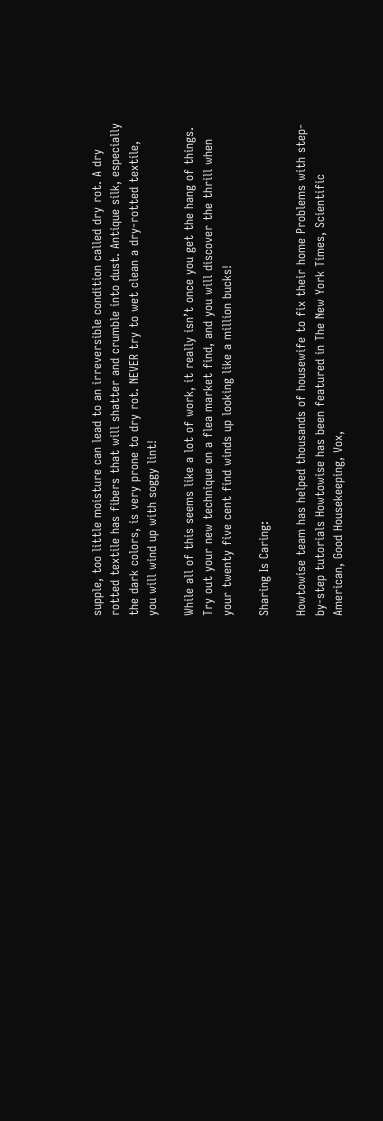supple, too little moisture can lead to an irreversible condition called dry rot. A dry rotted textile has fibers that will shatter and crumble into dust. Antique silk, especially the dark colors, is very prone to dry rot. NEVER try to wet clean a dry-rotted textile, you will wind up with soggy lint!

While all of this seems like a lot of work, it really isn’t once you get the hang of things. Try out your new technique on a flea market find, and you will discover the thrill when your twenty five cent find winds up looking like a million bucks!

Sharing Is Caring:

Howtowise team has helped thousands of housewife to fix their home Problems with step-by-step tutorials Howtowise has been featured in The New York Times, Scientific American, Good Housekeeping, Vox,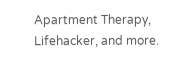Apartment Therapy, Lifehacker, and more.